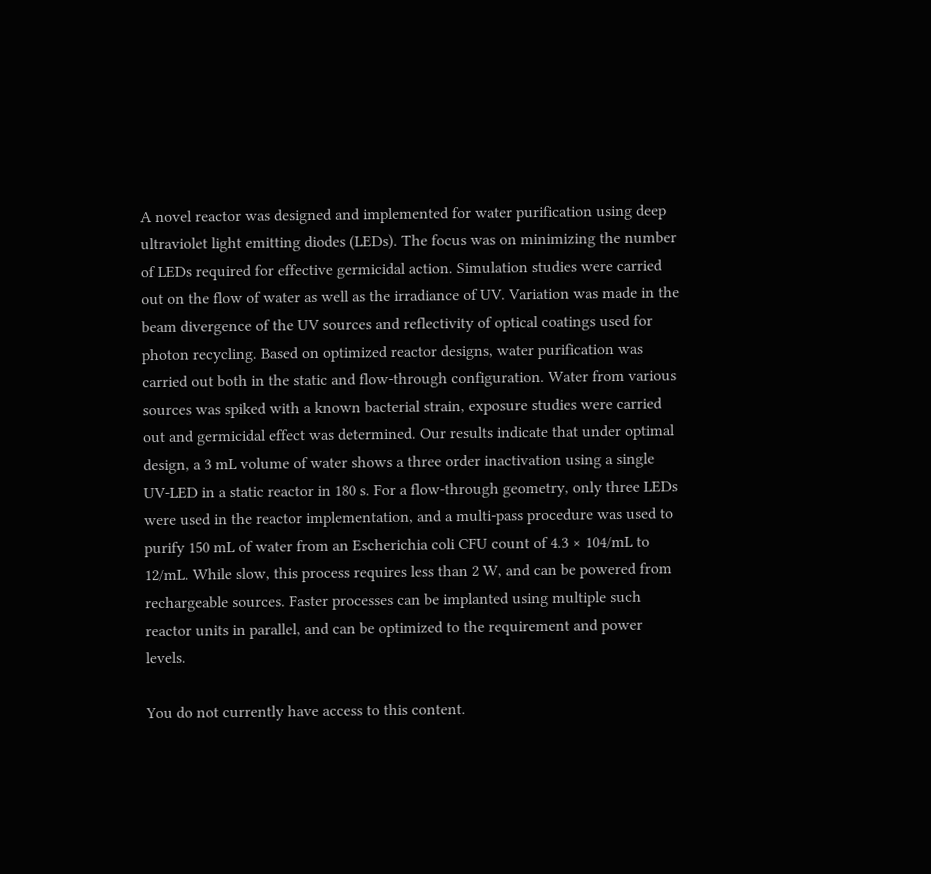A novel reactor was designed and implemented for water purification using deep ultraviolet light emitting diodes (LEDs). The focus was on minimizing the number of LEDs required for effective germicidal action. Simulation studies were carried out on the flow of water as well as the irradiance of UV. Variation was made in the beam divergence of the UV sources and reflectivity of optical coatings used for photon recycling. Based on optimized reactor designs, water purification was carried out both in the static and flow-through configuration. Water from various sources was spiked with a known bacterial strain, exposure studies were carried out and germicidal effect was determined. Our results indicate that under optimal design, a 3 mL volume of water shows a three order inactivation using a single UV-LED in a static reactor in 180 s. For a flow-through geometry, only three LEDs were used in the reactor implementation, and a multi-pass procedure was used to purify 150 mL of water from an Escherichia coli CFU count of 4.3 × 104/mL to 12/mL. While slow, this process requires less than 2 W, and can be powered from rechargeable sources. Faster processes can be implanted using multiple such reactor units in parallel, and can be optimized to the requirement and power levels.

You do not currently have access to this content.